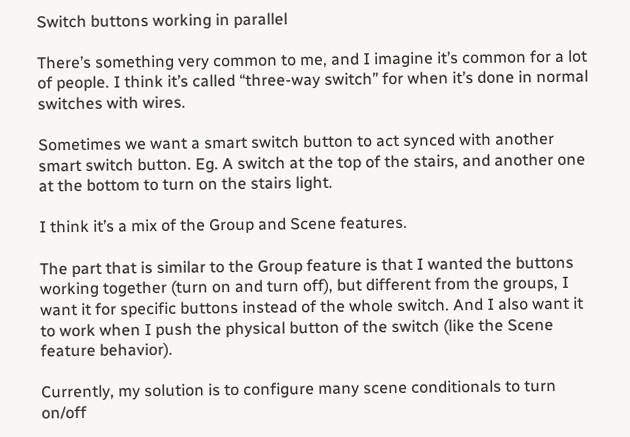Switch buttons working in parallel

There’s something very common to me, and I imagine it’s common for a lot of people. I think it’s called “three-way switch” for when it’s done in normal switches with wires.

Sometimes we want a smart switch button to act synced with another smart switch button. Eg. A switch at the top of the stairs, and another one at the bottom to turn on the stairs light.

I think it’s a mix of the Group and Scene features.

The part that is similar to the Group feature is that I wanted the buttons working together (turn on and turn off), but different from the groups, I want it for specific buttons instead of the whole switch. And I also want it to work when I push the physical button of the switch (like the Scene feature behavior).

Currently, my solution is to configure many scene conditionals to turn on/off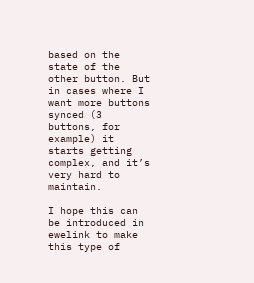based on the state of the other button. But in cases where I want more buttons synced (3 buttons, for example) it starts getting complex, and it’s very hard to maintain.

I hope this can be introduced in ewelink to make this type of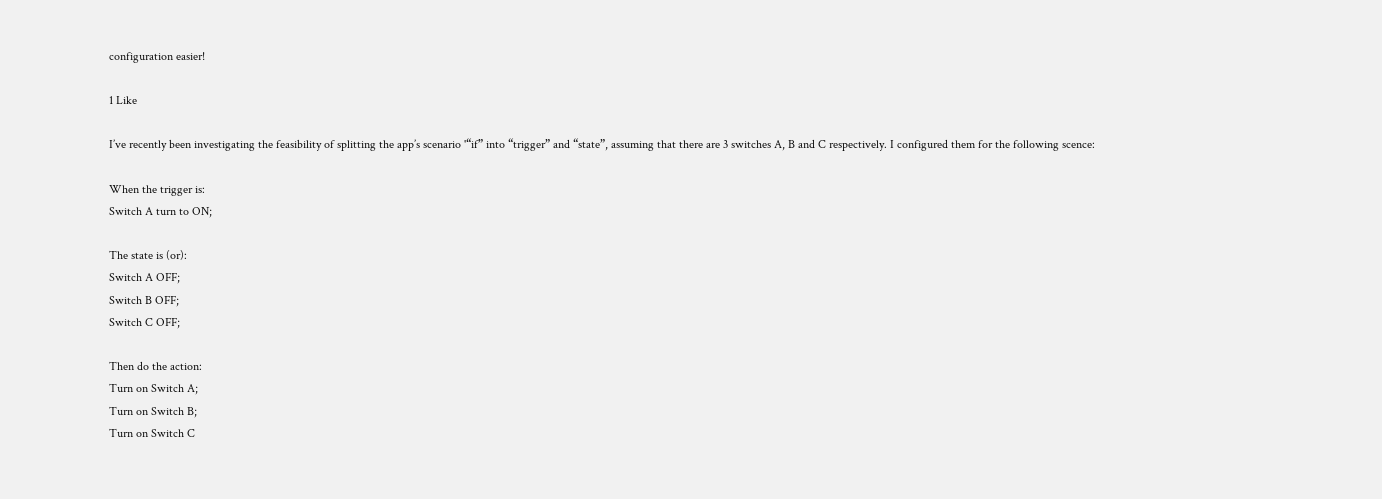configuration easier!

1 Like

I’ve recently been investigating the feasibility of splitting the app’s scenario '“if” into “trigger” and “state”, assuming that there are 3 switches A, B and C respectively. I configured them for the following scence:

When the trigger is:
Switch A turn to ON;

The state is (or):
Switch A OFF;
Switch B OFF;
Switch C OFF;

Then do the action:
Turn on Switch A;
Turn on Switch B;
Turn on Switch C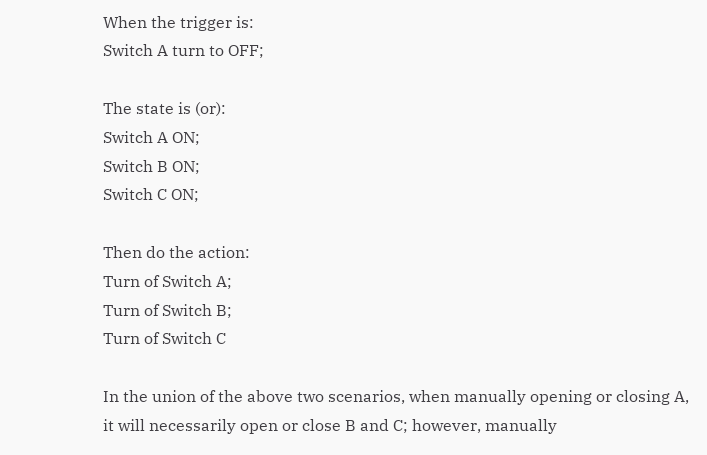When the trigger is:
Switch A turn to OFF;

The state is (or):
Switch A ON;
Switch B ON;
Switch C ON;

Then do the action:
Turn of Switch A;
Turn of Switch B;
Turn of Switch C

In the union of the above two scenarios, when manually opening or closing A, it will necessarily open or close B and C; however, manually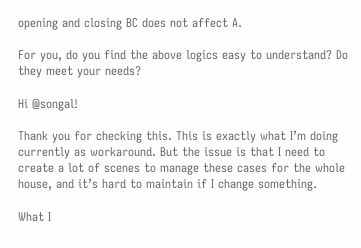opening and closing BC does not affect A.

For you, do you find the above logics easy to understand? Do they meet your needs?

Hi @songal!

Thank you for checking this. This is exactly what I’m doing currently as workaround. But the issue is that I need to create a lot of scenes to manage these cases for the whole house, and it’s hard to maintain if I change something.

What I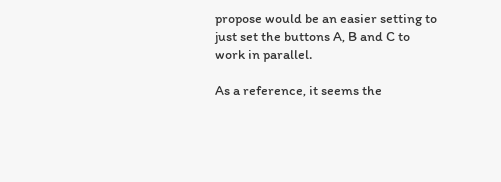propose would be an easier setting to just set the buttons A, B and C to work in parallel.

As a reference, it seems the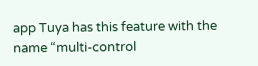app Tuya has this feature with the name “multi-control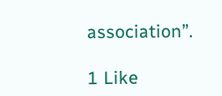association”.

1 Like